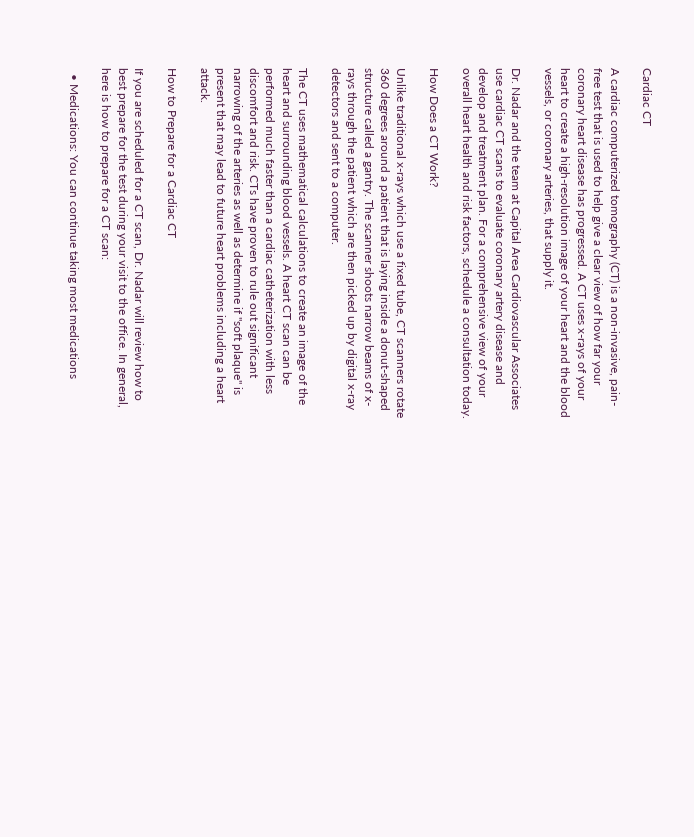Cardiac CT

A cardiac computerized tomography (CT) is a non-invasive, pain-free test that is used to help give a clear view of how far your coronary heart disease has progressed. A CT uses x-rays of your heart to create a high-resolution image of your heart and the blood vessels, or coronary arteries, that supply it.

Dr. Nadar and the team at Capital Area Cardiovascular Associates use cardiac CT scans to evaluate coronary artery disease and develop and treatment plan. For a comprehensive view of your overall heart health and risk factors, schedule a consultation today.

How Does a CT Work?

Unlike traditional x-rays which use a fixed tube, CT scanners rotate 360 degrees around a patient that is laying inside a donut-shaped structure called a gantry. The scanner shoots narrow beams of x-rays through the patient which are then picked up by digital x-ray detectors and sent to a computer.

The CT uses mathematical calculations to create an image of the heart and surrounding blood vessels. A heart CT scan can be performed much faster than a cardiac catheterization with less discomfort and risk. CTs have proven to rule out significant narrowing of the arteries as well as determine if "soft plaque" is present that may lead to future heart problems including a heart attack.

How to Prepare for a Cardiac CT

If you are scheduled for a CT scan, Dr. Nadar will review how to best prepare for the test during your visit to the office. In general, here is how to prepare for a CT scan:

  • Medications: You can continue taking most medications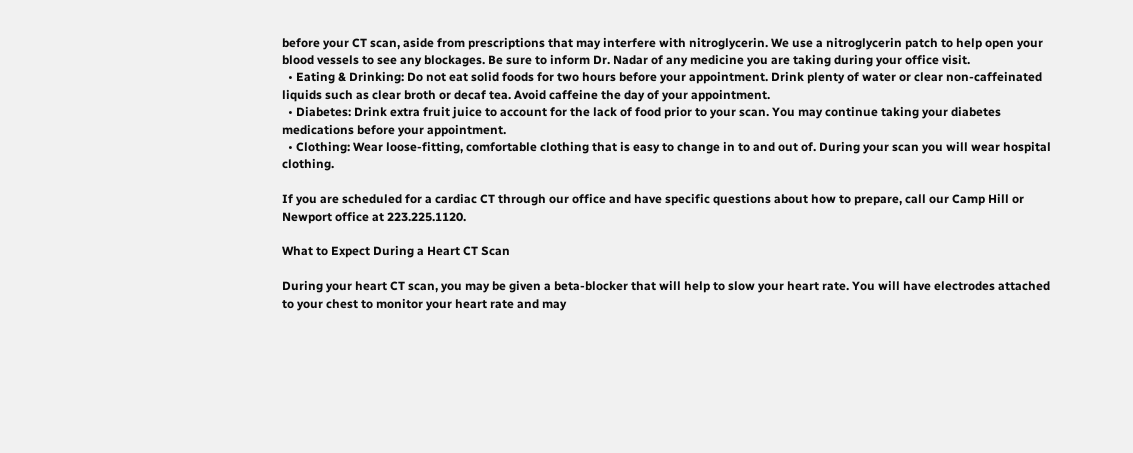before your CT scan, aside from prescriptions that may interfere with nitroglycerin. We use a nitroglycerin patch to help open your blood vessels to see any blockages. Be sure to inform Dr. Nadar of any medicine you are taking during your office visit.
  • Eating & Drinking: Do not eat solid foods for two hours before your appointment. Drink plenty of water or clear non-caffeinated liquids such as clear broth or decaf tea. Avoid caffeine the day of your appointment.
  • Diabetes: Drink extra fruit juice to account for the lack of food prior to your scan. You may continue taking your diabetes medications before your appointment.
  • Clothing: Wear loose-fitting, comfortable clothing that is easy to change in to and out of. During your scan you will wear hospital clothing.

If you are scheduled for a cardiac CT through our office and have specific questions about how to prepare, call our Camp Hill or Newport office at 223.225.1120.

What to Expect During a Heart CT Scan

During your heart CT scan, you may be given a beta-blocker that will help to slow your heart rate. You will have electrodes attached to your chest to monitor your heart rate and may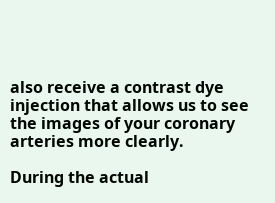also receive a contrast dye injection that allows us to see the images of your coronary arteries more clearly.

During the actual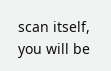scan itself, you will be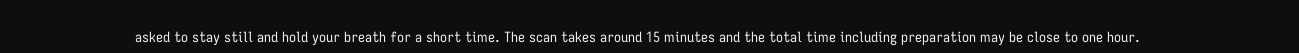asked to stay still and hold your breath for a short time. The scan takes around 15 minutes and the total time including preparation may be close to one hour.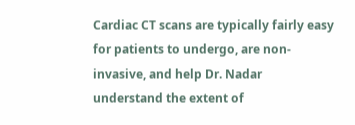Cardiac CT scans are typically fairly easy for patients to undergo, are non-invasive, and help Dr. Nadar understand the extent of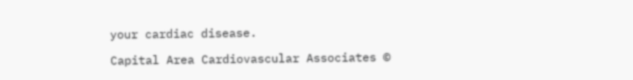your cardiac disease.

Capital Area Cardiovascular Associates ©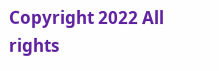Copyright 2022 All rights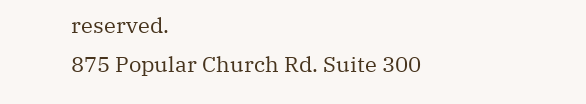reserved.
875 Popular Church Rd. Suite 300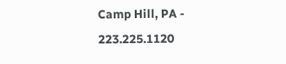Camp Hill, PA - 223.225.1120